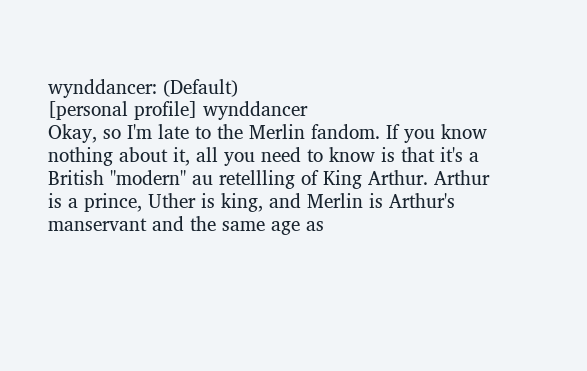wynddancer: (Default)
[personal profile] wynddancer
Okay, so I'm late to the Merlin fandom. If you know nothing about it, all you need to know is that it's a British "modern" au retellling of King Arthur. Arthur is a prince, Uther is king, and Merlin is Arthur's manservant and the same age as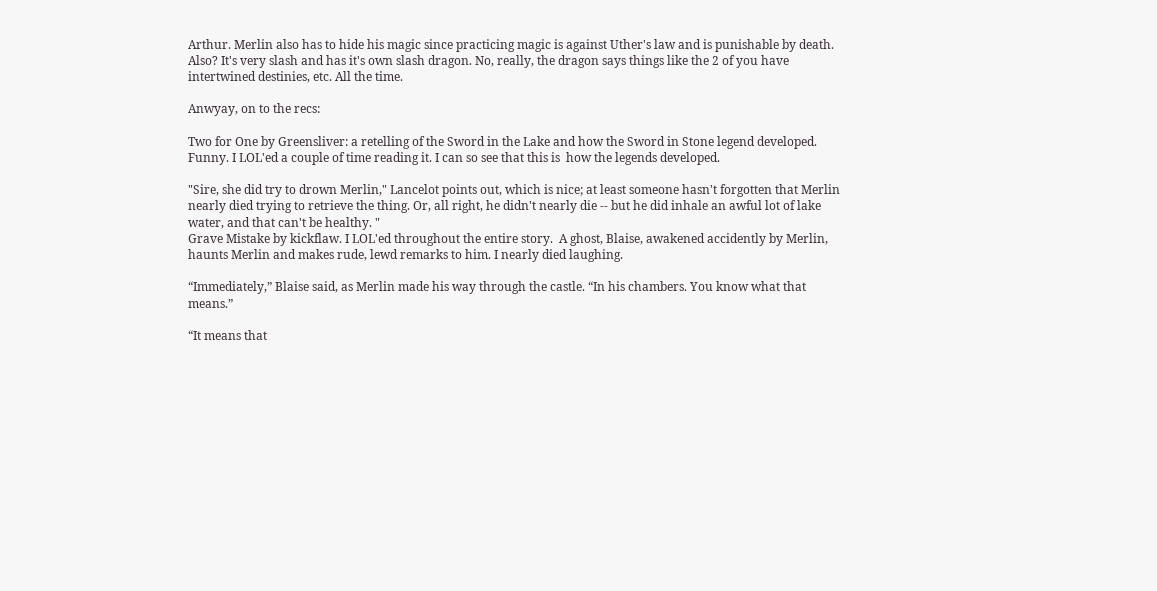Arthur. Merlin also has to hide his magic since practicing magic is against Uther's law and is punishable by death. Also? It's very slash and has it's own slash dragon. No, really, the dragon says things like the 2 of you have intertwined destinies, etc. All the time.

Anwyay, on to the recs:

Two for One by Greensliver: a retelling of the Sword in the Lake and how the Sword in Stone legend developed. Funny. I LOL'ed a couple of time reading it. I can so see that this is  how the legends developed.

"Sire, she did try to drown Merlin," Lancelot points out, which is nice; at least someone hasn't forgotten that Merlin nearly died trying to retrieve the thing. Or, all right, he didn't nearly die -- but he did inhale an awful lot of lake water, and that can't be healthy. "
Grave Mistake by kickflaw. I LOL'ed throughout the entire story.  A ghost, Blaise, awakened accidently by Merlin, haunts Merlin and makes rude, lewd remarks to him. I nearly died laughing.

“Immediately,” Blaise said, as Merlin made his way through the castle. “In his chambers. You know what that means.”

“It means that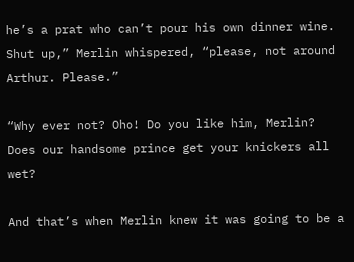he’s a prat who can’t pour his own dinner wine. Shut up,” Merlin whispered, “please, not around Arthur. Please.”

“Why ever not? Oho! Do you like him, Merlin? Does our handsome prince get your knickers all wet?

And that’s when Merlin knew it was going to be a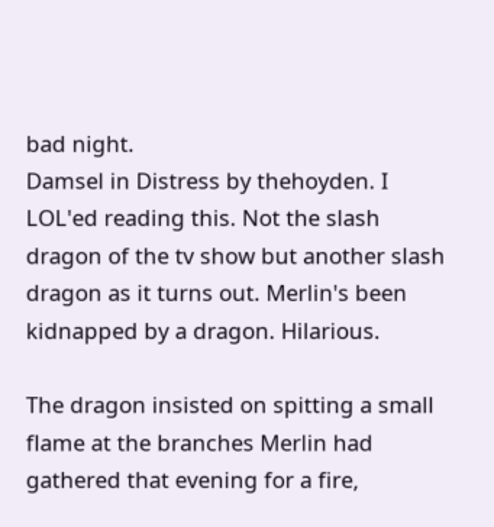bad night.
Damsel in Distress by thehoyden. I LOL'ed reading this. Not the slash dragon of the tv show but another slash dragon as it turns out. Merlin's been kidnapped by a dragon. Hilarious.

The dragon insisted on spitting a small flame at the branches Merlin had gathered that evening for a fire,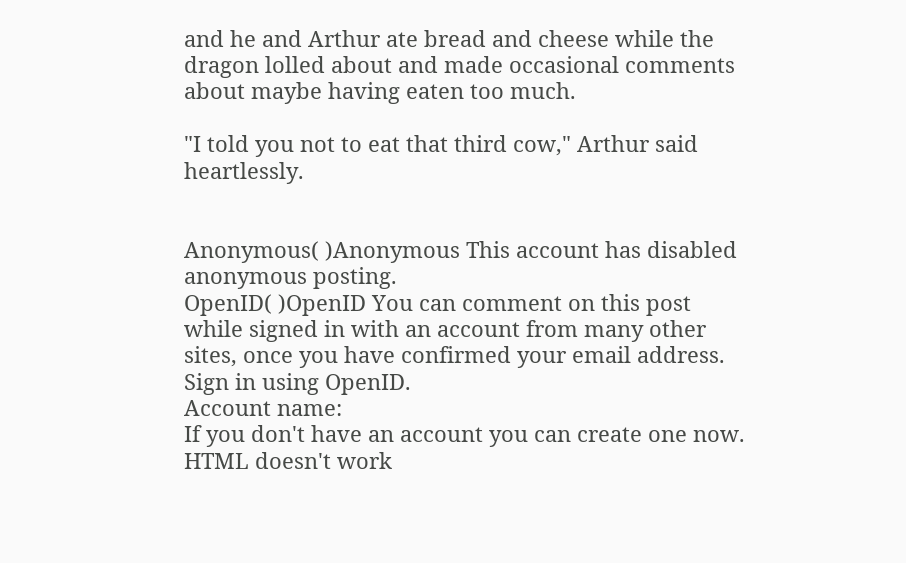and he and Arthur ate bread and cheese while the dragon lolled about and made occasional comments about maybe having eaten too much.

"I told you not to eat that third cow," Arthur said heartlessly.


Anonymous( )Anonymous This account has disabled anonymous posting.
OpenID( )OpenID You can comment on this post while signed in with an account from many other sites, once you have confirmed your email address. Sign in using OpenID.
Account name:
If you don't have an account you can create one now.
HTML doesn't work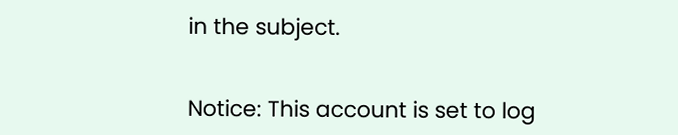in the subject.


Notice: This account is set to log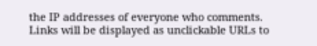the IP addresses of everyone who comments.
Links will be displayed as unclickable URLs to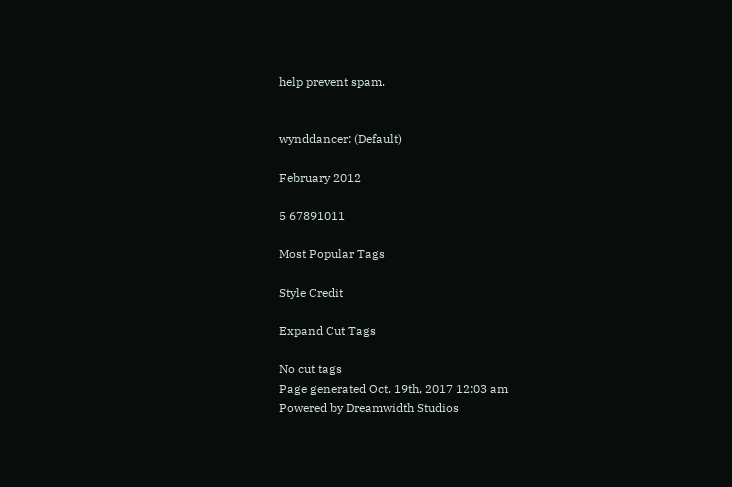help prevent spam.


wynddancer: (Default)

February 2012

5 67891011

Most Popular Tags

Style Credit

Expand Cut Tags

No cut tags
Page generated Oct. 19th, 2017 12:03 am
Powered by Dreamwidth Studios